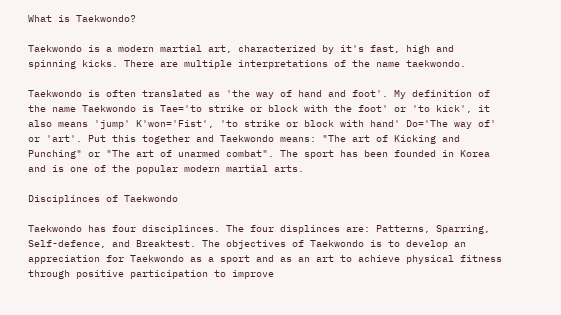What is Taekwondo?

Taekwondo is a modern martial art, characterized by it's fast, high and spinning kicks. There are multiple interpretations of the name taekwondo.

Taekwondo is often translated as 'the way of hand and foot'. My definition of the name Taekwondo is Tae='to strike or block with the foot' or 'to kick', it also means 'jump' K'won='Fist', 'to strike or block with hand' Do='The way of' or 'art'. Put this together and Taekwondo means: "The art of Kicking and Punching" or "The art of unarmed combat". The sport has been founded in Korea and is one of the popular modern martial arts.

Disciplinces of Taekwondo

Taekwondo has four disciplinces. The four displinces are: Patterns, Sparring, Self-defence, and Breaktest. The objectives of Taekwondo is to develop an appreciation for Taekwondo as a sport and as an art to achieve physical fitness through positive participation to improve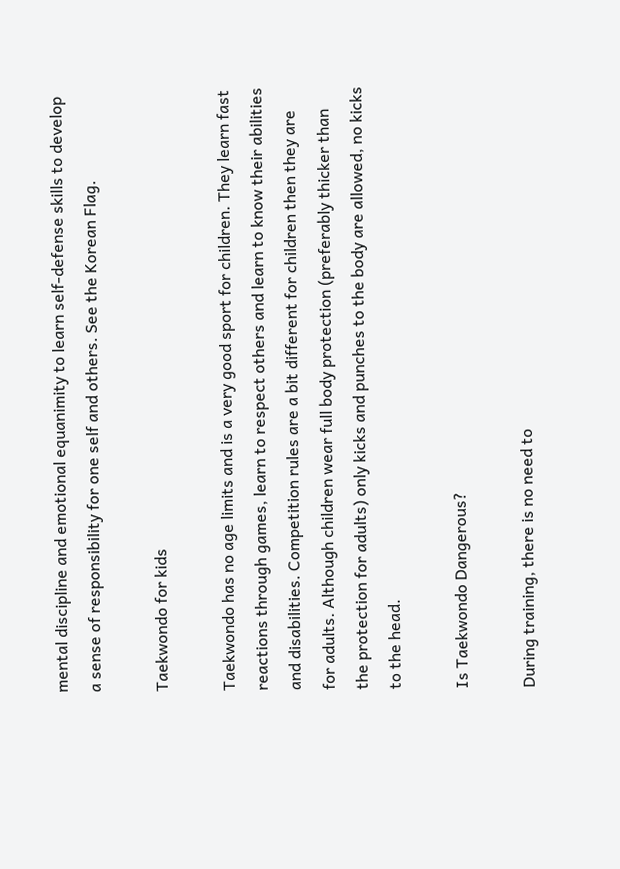mental discipline and emotional equanimity to learn self-defense skills to develop a sense of responsibility for one self and others. See the Korean Flag.

Taekwondo for kids

Taekwondo has no age limits and is a very good sport for children. They learn fast reactions through games, learn to respect others and learn to know their abilities and disabilities. Competition rules are a bit different for children then they are for adults. Although children wear full body protection (preferably thicker than the protection for adults) only kicks and punches to the body are allowed, no kicks to the head.

Is Taekwondo Dangerous?

During training, there is no need to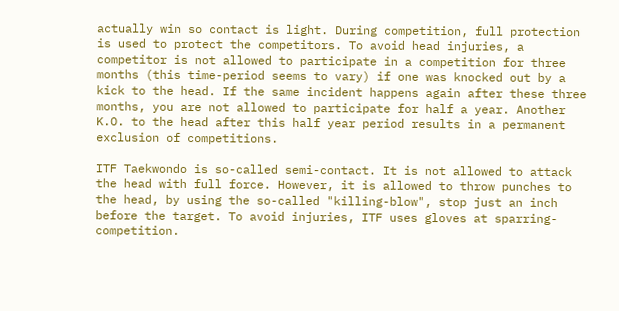actually win so contact is light. During competition, full protection is used to protect the competitors. To avoid head injuries, a competitor is not allowed to participate in a competition for three months (this time-period seems to vary) if one was knocked out by a kick to the head. If the same incident happens again after these three months, you are not allowed to participate for half a year. Another K.O. to the head after this half year period results in a permanent exclusion of competitions.

ITF Taekwondo is so-called semi-contact. It is not allowed to attack the head with full force. However, it is allowed to throw punches to the head, by using the so-called "killing-blow", stop just an inch before the target. To avoid injuries, ITF uses gloves at sparring-competition.